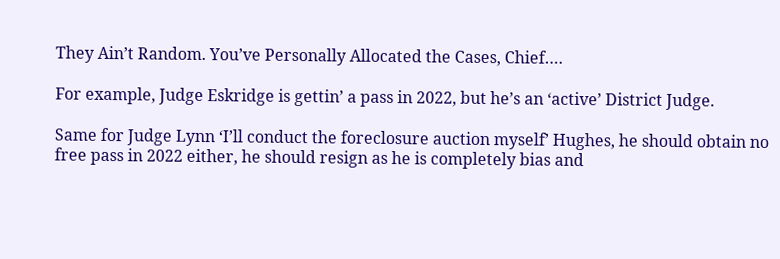They Ain’t Random. You’ve Personally Allocated the Cases, Chief….

For example, Judge Eskridge is gettin’ a pass in 2022, but he’s an ‘active’ District Judge.

Same for Judge Lynn ‘I’ll conduct the foreclosure auction myself’ Hughes, he should obtain no free pass in 2022 either, he should resign as he is completely bias and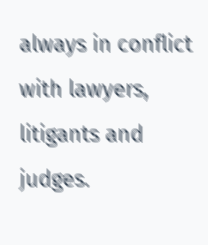always in conflict with lawyers, litigants and judges.